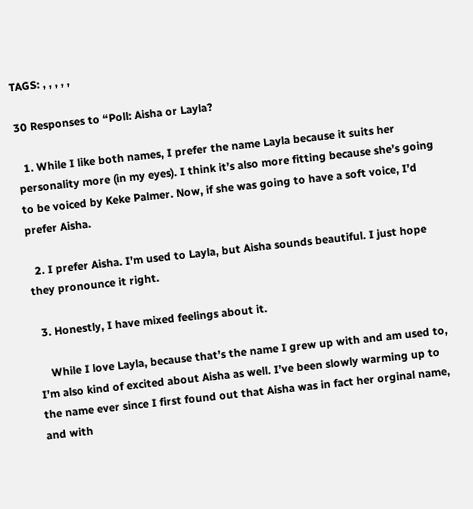TAGS: , , , , ,

30 Responses to “Poll: Aisha or Layla?

  1. While I like both names, I prefer the name Layla because it suits her personality more (in my eyes). I think it’s also more fitting because she’s going to be voiced by Keke Palmer. Now, if she was going to have a soft voice, I’d prefer Aisha.

  2. I prefer Aisha. I’m used to Layla, but Aisha sounds beautiful. I just hope they pronounce it right.

  3. Honestly, I have mixed feelings about it.

    While I love Layla, because that’s the name I grew up with and am used to, I’m also kind of excited about Aisha as well. I’ve been slowly warming up to the name ever since I first found out that Aisha was in fact her orginal name, and with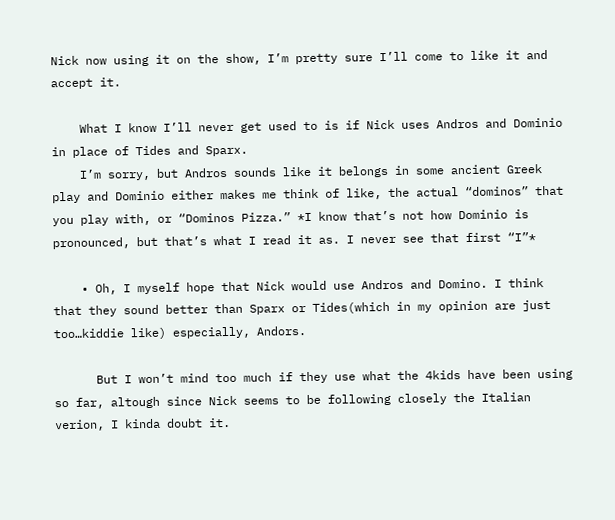Nick now using it on the show, I’m pretty sure I’ll come to like it and accept it.

    What I know I’ll never get used to is if Nick uses Andros and Dominio in place of Tides and Sparx.
    I’m sorry, but Andros sounds like it belongs in some ancient Greek play and Dominio either makes me think of like, the actual “dominos” that you play with, or “Dominos Pizza.” *I know that’s not how Dominio is pronounced, but that’s what I read it as. I never see that first “I”*

    • Oh, I myself hope that Nick would use Andros and Domino. I think that they sound better than Sparx or Tides(which in my opinion are just too…kiddie like) especially, Andors.

      But I won’t mind too much if they use what the 4kids have been using so far, altough since Nick seems to be following closely the Italian verion, I kinda doubt it.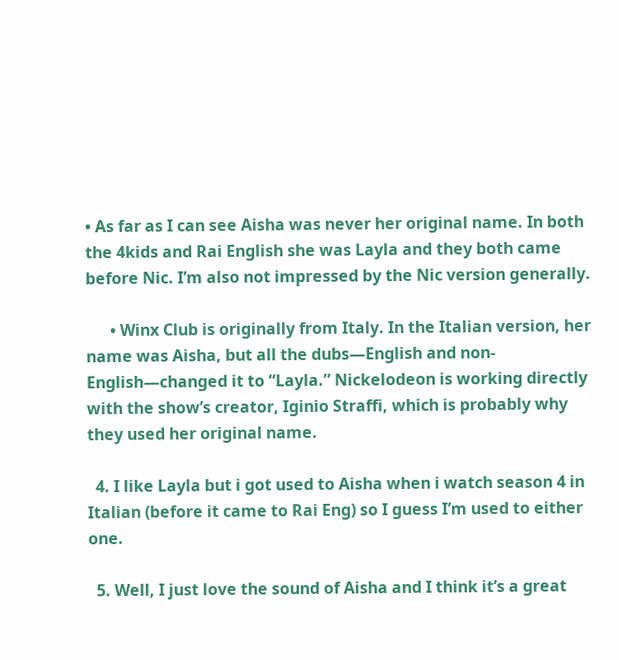• As far as I can see Aisha was never her original name. In both the 4kids and Rai English she was Layla and they both came before Nic. I’m also not impressed by the Nic version generally.

      • Winx Club is originally from Italy. In the Italian version, her name was Aisha, but all the dubs—English and non-English—changed it to “Layla.” Nickelodeon is working directly with the show’s creator, Iginio Straffi, which is probably why they used her original name.

  4. I like Layla but i got used to Aisha when i watch season 4 in Italian (before it came to Rai Eng) so I guess I’m used to either one.

  5. Well, I just love the sound of Aisha and I think it’s a great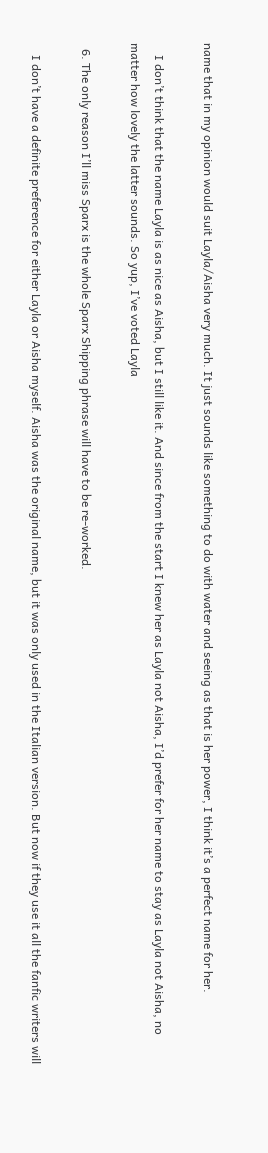name that in my opinion would suit Layla/Aisha very much. It just sounds like something to do with water and seeing as that is her power, I think it’s a perfect name for her.

    I don’t think that the name Layla is as nice as Aisha, but I still like it. And since from the start I knew her as Layla not Aisha, I’d prefer for her name to stay as Layla not Aisha, no matter how lovely the latter sounds. So yup, I’ve voted Layla

  6. The only reason I’ll miss Sparx is the whole Sparx Shipping phrase will have to be re-worked.

    I don’t have a definite preference for either Layla or Aisha myself. Aisha was the original name, but it was only used in the Italian version. But now if they use it all the fanfic writers will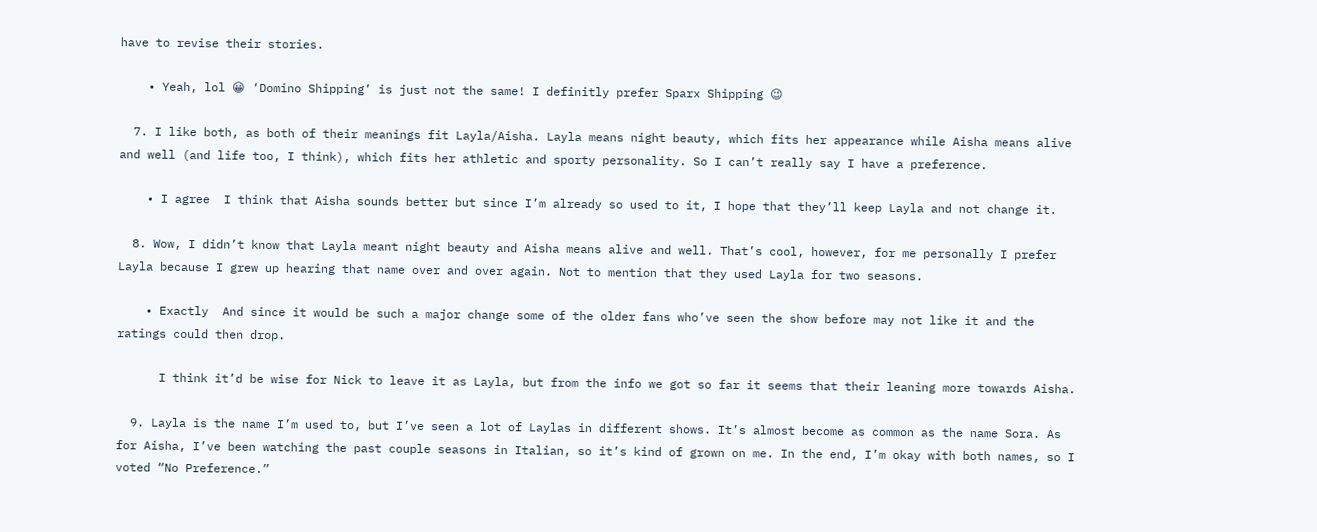have to revise their stories.

    • Yeah, lol 😀 ‘Domino Shipping’ is just not the same! I definitly prefer Sparx Shipping 😉

  7. I like both, as both of their meanings fit Layla/Aisha. Layla means night beauty, which fits her appearance while Aisha means alive and well (and life too, I think), which fits her athletic and sporty personality. So I can’t really say I have a preference.

    • I agree  I think that Aisha sounds better but since I’m already so used to it, I hope that they’ll keep Layla and not change it.

  8. Wow, I didn’t know that Layla meant night beauty and Aisha means alive and well. That’s cool, however, for me personally I prefer Layla because I grew up hearing that name over and over again. Not to mention that they used Layla for two seasons.

    • Exactly  And since it would be such a major change some of the older fans who’ve seen the show before may not like it and the ratings could then drop.

      I think it’d be wise for Nick to leave it as Layla, but from the info we got so far it seems that their leaning more towards Aisha.

  9. Layla is the name I’m used to, but I’ve seen a lot of Laylas in different shows. It’s almost become as common as the name Sora. As for Aisha, I’ve been watching the past couple seasons in Italian, so it’s kind of grown on me. In the end, I’m okay with both names, so I voted “No Preference.”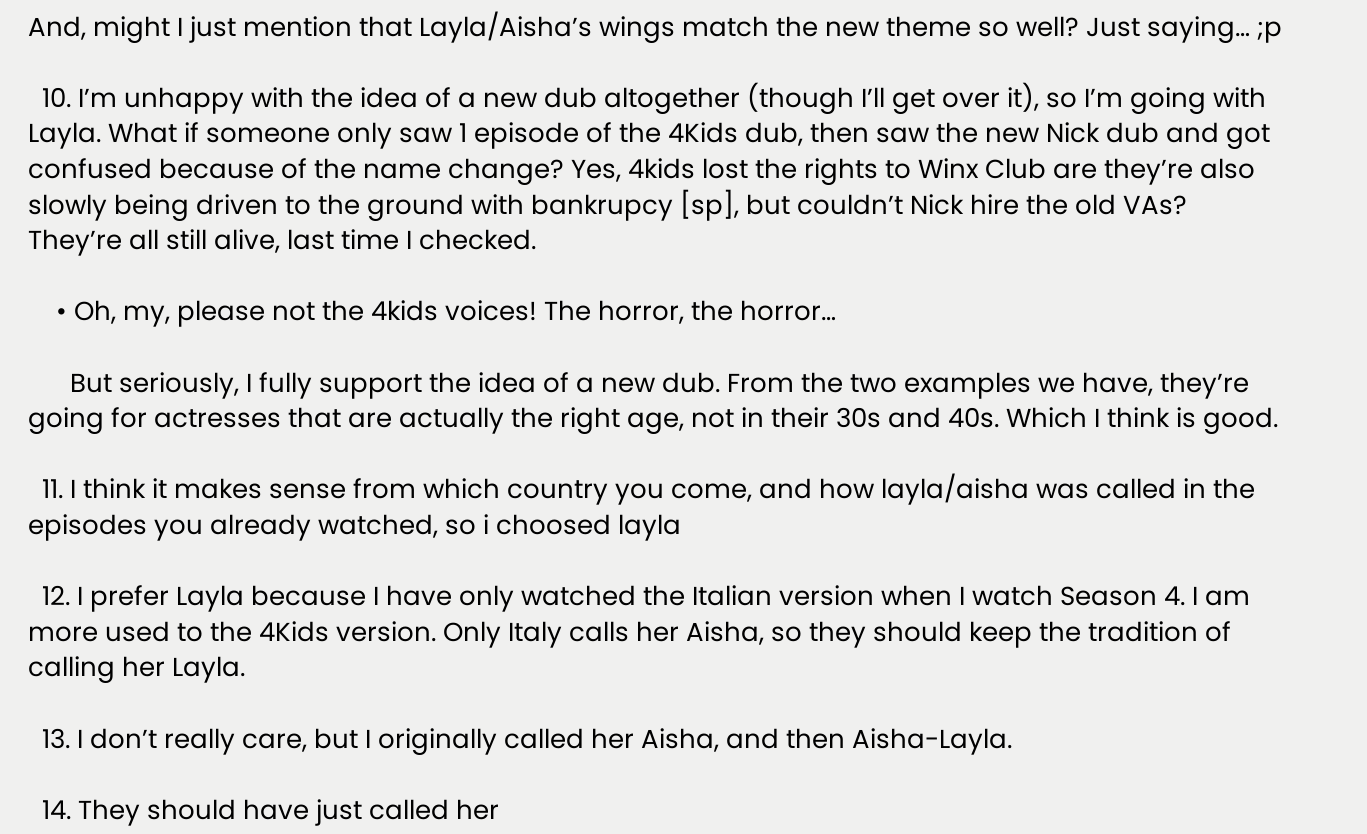And, might I just mention that Layla/Aisha’s wings match the new theme so well? Just saying… ;p

  10. I’m unhappy with the idea of a new dub altogether (though I’ll get over it), so I’m going with Layla. What if someone only saw 1 episode of the 4Kids dub, then saw the new Nick dub and got confused because of the name change? Yes, 4kids lost the rights to Winx Club are they’re also slowly being driven to the ground with bankrupcy [sp], but couldn’t Nick hire the old VAs? They’re all still alive, last time I checked.

    • Oh, my, please not the 4kids voices! The horror, the horror…

      But seriously, I fully support the idea of a new dub. From the two examples we have, they’re going for actresses that are actually the right age, not in their 30s and 40s. Which I think is good.

  11. I think it makes sense from which country you come, and how layla/aisha was called in the episodes you already watched, so i choosed layla

  12. I prefer Layla because I have only watched the Italian version when I watch Season 4. I am more used to the 4Kids version. Only Italy calls her Aisha, so they should keep the tradition of calling her Layla.

  13. I don’t really care, but I originally called her Aisha, and then Aisha-Layla.

  14. They should have just called her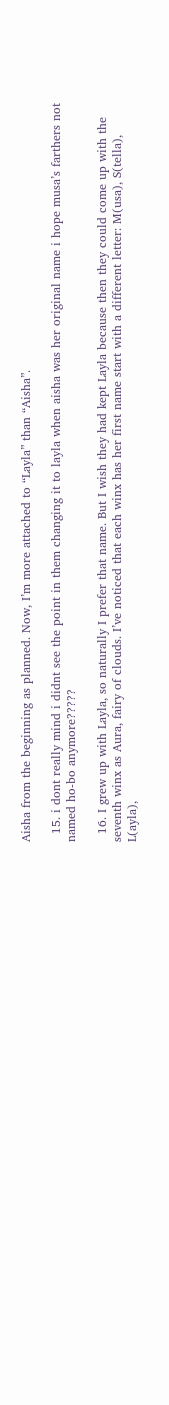Aisha from the beginning as planned. Now, I’m more attached to “Layla” than “Aisha”.

  15. i dont really mind i didnt see the point in them changing it to layla when aisha was her original name i hope musa’s farthers not named ho-bo anymore?????

  16. I grew up with Layla, so naturally I prefer that name. But I wish they had kept Layla because then they could come up with the seventh winx as Aura, fairy of clouds. I’ve noticed that each winx has her first name start with a different letter: M(usa), S(tella), L(ayla),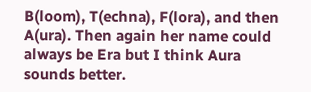B(loom), T(echna), F(lora), and then A(ura). Then again her name could always be Era but I think Aura sounds better.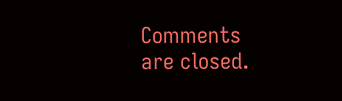Comments are closed.